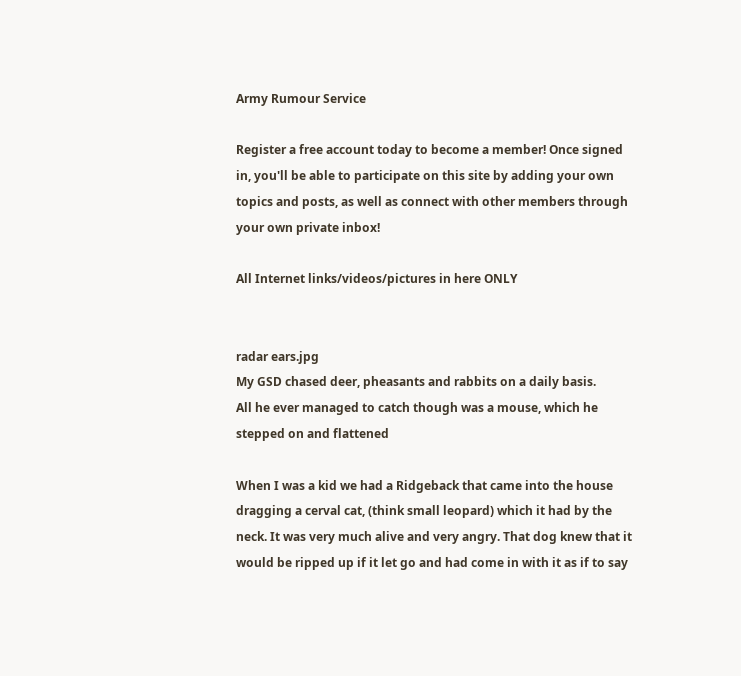Army Rumour Service

Register a free account today to become a member! Once signed in, you'll be able to participate on this site by adding your own topics and posts, as well as connect with other members through your own private inbox!

All Internet links/videos/pictures in here ONLY


radar ears.jpg
My GSD chased deer, pheasants and rabbits on a daily basis.
All he ever managed to catch though was a mouse, which he stepped on and flattened

When I was a kid we had a Ridgeback that came into the house dragging a cerval cat, (think small leopard) which it had by the neck. It was very much alive and very angry. That dog knew that it would be ripped up if it let go and had come in with it as if to say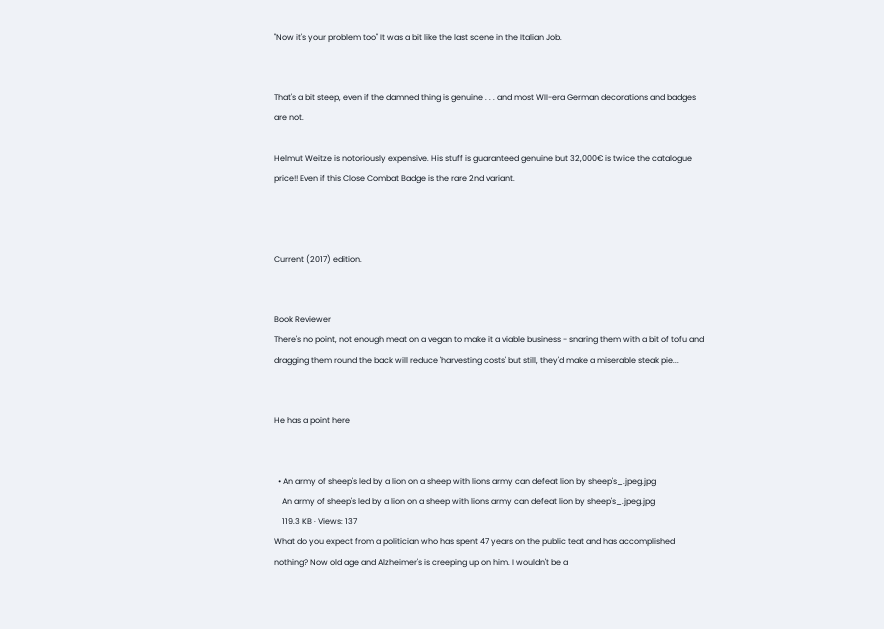"Now it's your problem too" It was a bit like the last scene in the Italian Job.


That's a bit steep, even if the damned thing is genuine . . . and most WII-era German decorations and badges are not.

Helmut Weitze is notoriously expensive. His stuff is guaranteed genuine but 32,000€ is twice the catalogue price!! Even if this Close Combat Badge is the rare 2nd variant.



Current (2017) edition.


Book Reviewer
There's no point, not enough meat on a vegan to make it a viable business - snaring them with a bit of tofu and dragging them round the back will reduce 'harvesting costs' but still, they'd make a miserable steak pie...


He has a point here


  • An army of sheep's led by a lion on a sheep with lions army can defeat lion by sheep's_.jpeg.jpg
    An army of sheep's led by a lion on a sheep with lions army can defeat lion by sheep's_.jpeg.jpg
    119.3 KB · Views: 137
What do you expect from a politician who has spent 47 years on the public teat and has accomplished nothing? Now old age and Alzheimer's is creeping up on him. I wouldn't be a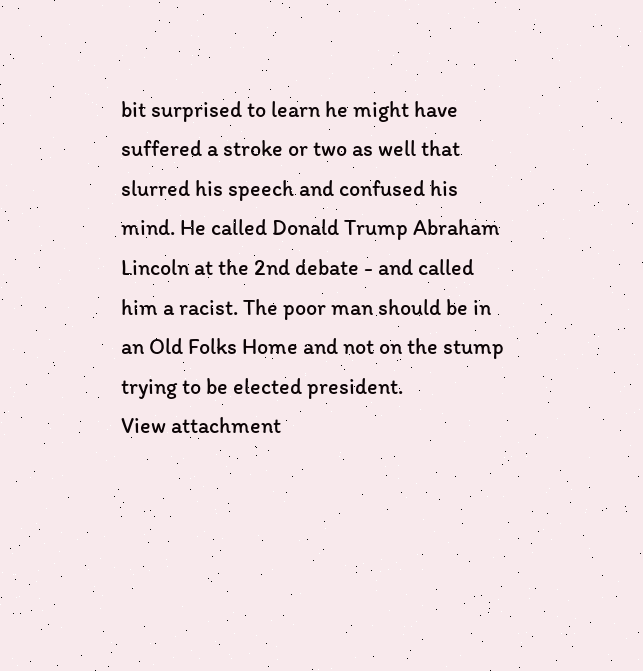bit surprised to learn he might have suffered a stroke or two as well that slurred his speech and confused his mind. He called Donald Trump Abraham Lincoln at the 2nd debate - and called him a racist. The poor man should be in an Old Folks Home and not on the stump trying to be elected president.
View attachment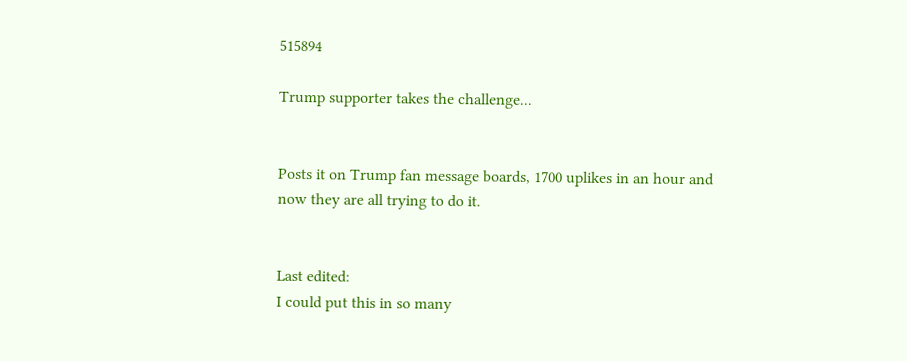515894

Trump supporter takes the challenge...


Posts it on Trump fan message boards, 1700 uplikes in an hour and now they are all trying to do it.


Last edited:
I could put this in so many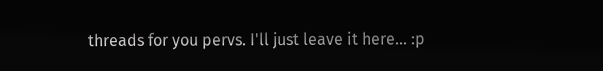threads for you pervs. I'll just leave it here... :p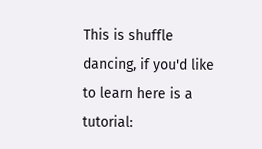This is shuffle dancing, if you'd like to learn here is a tutorial: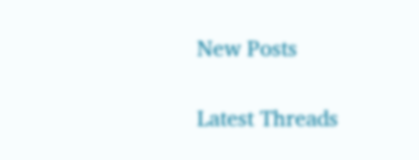New Posts

Latest Threads